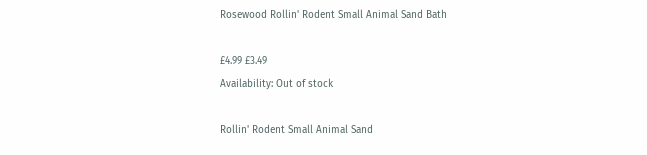Rosewood Rollin' Rodent Small Animal Sand Bath

£4.99 £3.49
Availability: Out of stock

Rollin' Rodent Small Animal Sand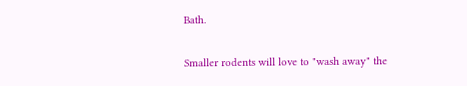Bath.

Smaller rodents will love to "wash away" the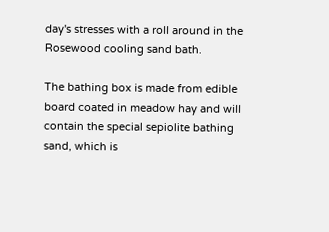day's stresses with a roll around in the Rosewood cooling sand bath.

The bathing box is made from edible board coated in meadow hay and will contain the special sepiolite bathing sand, which is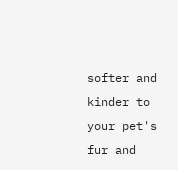softer and kinder to your pet's fur and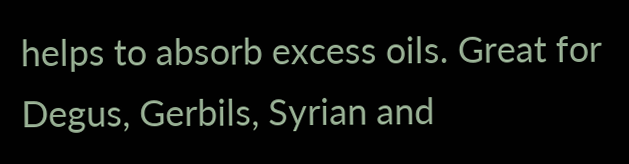helps to absorb excess oils. Great for Degus, Gerbils, Syrian and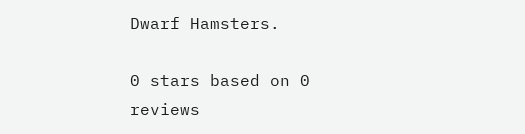Dwarf Hamsters.

0 stars based on 0 reviews